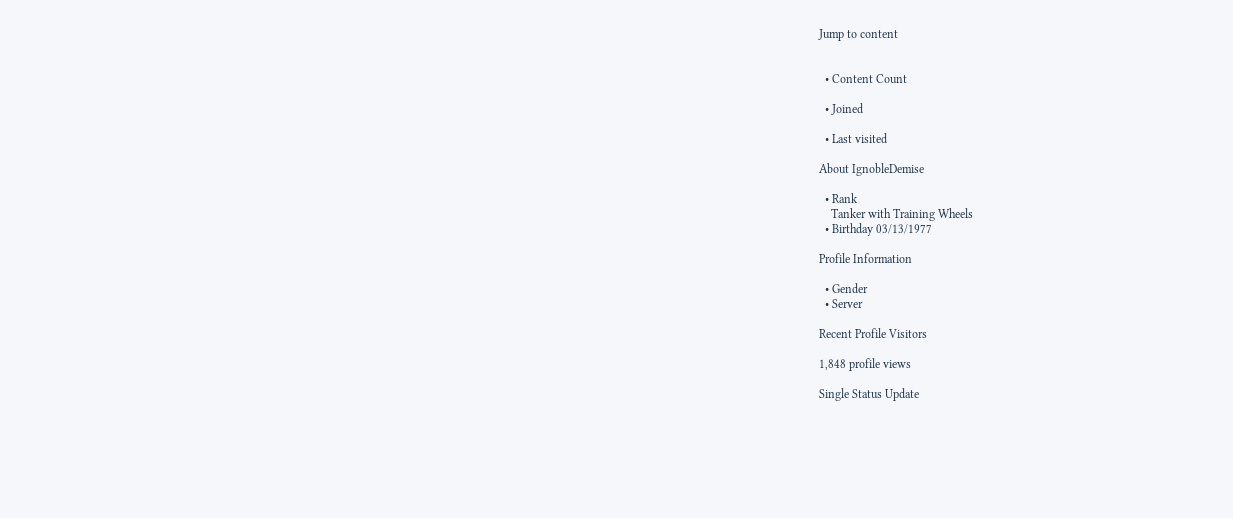Jump to content


  • Content Count

  • Joined

  • Last visited

About IgnobleDemise

  • Rank
    Tanker with Training Wheels
  • Birthday 03/13/1977

Profile Information

  • Gender
  • Server

Recent Profile Visitors

1,848 profile views

Single Status Update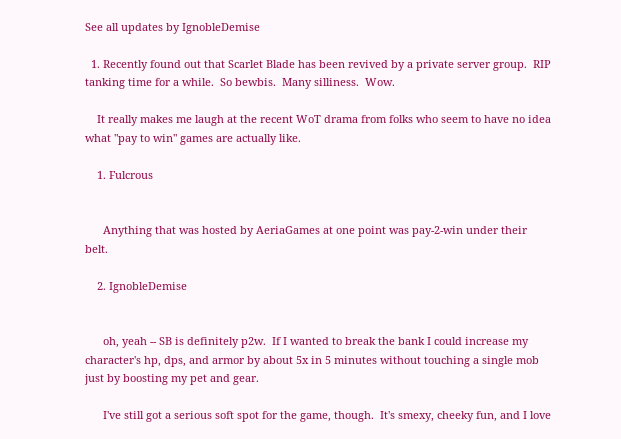See all updates by IgnobleDemise

  1. Recently found out that Scarlet Blade has been revived by a private server group.  RIP tanking time for a while.  So bewbis.  Many silliness.  Wow.

    It really makes me laugh at the recent WoT drama from folks who seem to have no idea what "pay to win" games are actually like.

    1. Fulcrous


      Anything that was hosted by AeriaGames at one point was pay-2-win under their belt.

    2. IgnobleDemise


      oh, yeah -- SB is definitely p2w.  If I wanted to break the bank I could increase my character's hp, dps, and armor by about 5x in 5 minutes without touching a single mob just by boosting my pet and gear.

      I've still got a serious soft spot for the game, though.  It's smexy, cheeky fun, and I love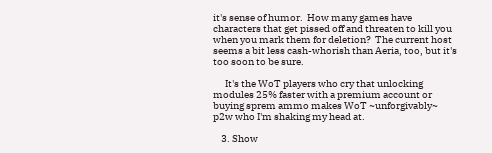it's sense of humor.  How many games have characters that get pissed off and threaten to kill you when you mark them for deletion?  The current host seems a bit less cash-whorish than Aeria, too, but it's too soon to be sure.

      It's the WoT players who cry that unlocking modules 25% faster with a premium account or buying sprem ammo makes WoT ~unforgivably~ p2w who I'm shaking my head at.

    3. Show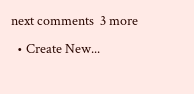next comments  3 more
  • Create New...